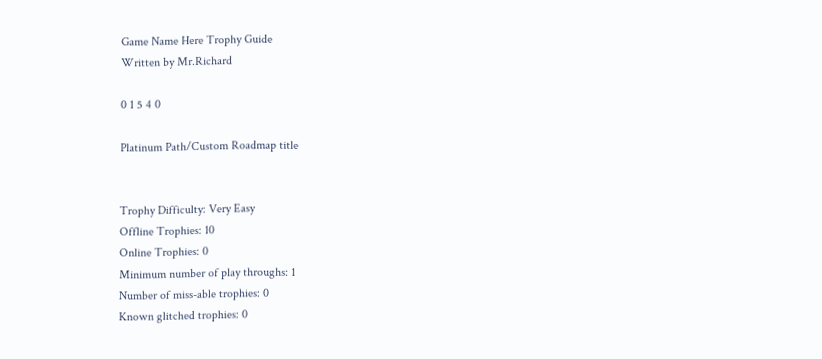Game Name Here Trophy Guide
Written by Mr.Richard

0 1 5 4 0

Platinum Path/Custom Roadmap title


Trophy Difficulty: Very Easy
Offline Trophies: 10
Online Trophies: 0
Minimum number of play throughs: 1
Number of miss-able trophies: 0
Known glitched trophies: 0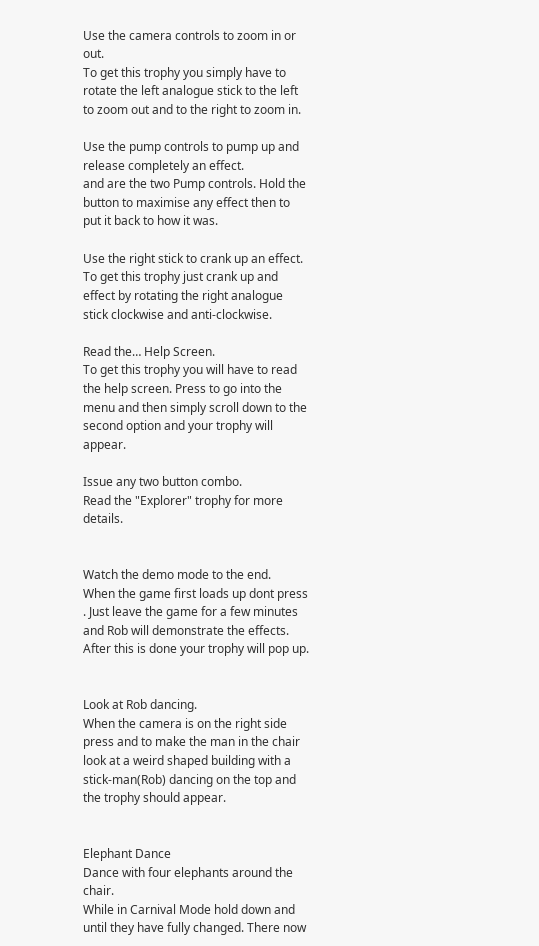Use the camera controls to zoom in or out.
To get this trophy you simply have to rotate the left analogue stick to the left to zoom out and to the right to zoom in.

Use the pump controls to pump up and release completely an effect.
and are the two Pump controls. Hold the button to maximise any effect then to put it back to how it was.

Use the right stick to crank up an effect.
To get this trophy just crank up and effect by rotating the right analogue stick clockwise and anti-clockwise.

Read the… Help Screen.
To get this trophy you will have to read the help screen. Press to go into the menu and then simply scroll down to the second option and your trophy will appear.

Issue any two button combo.
Read the "Explorer" trophy for more details.


Watch the demo mode to the end.
When the game first loads up dont press . Just leave the game for a few minutes and Rob will demonstrate the effects. After this is done your trophy will pop up.


Look at Rob dancing.
When the camera is on the right side press and to make the man in the chair look at a weird shaped building with a stick-man(Rob) dancing on the top and the trophy should appear.


Elephant Dance
Dance with four elephants around the chair.
While in Carnival Mode hold down and until they have fully changed. There now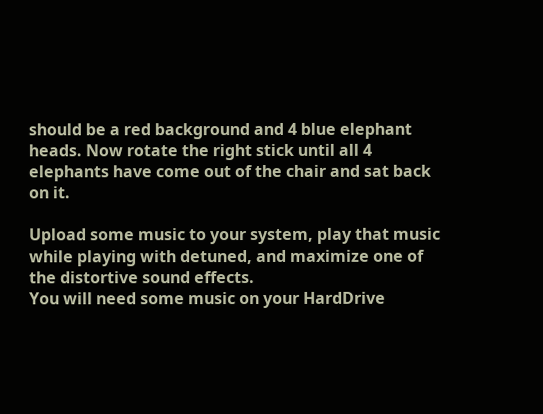should be a red background and 4 blue elephant heads. Now rotate the right stick until all 4 elephants have come out of the chair and sat back on it.

Upload some music to your system, play that music while playing with detuned, and maximize one of the distortive sound effects.
You will need some music on your HardDrive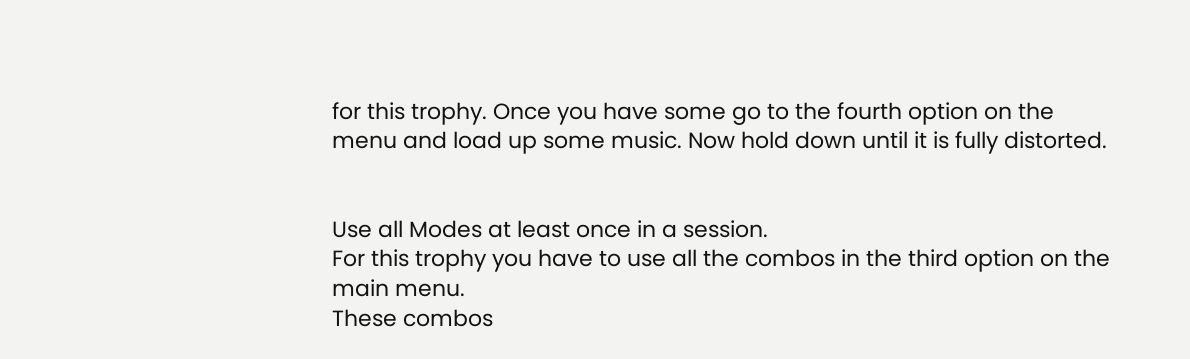for this trophy. Once you have some go to the fourth option on the menu and load up some music. Now hold down until it is fully distorted.


Use all Modes at least once in a session.
For this trophy you have to use all the combos in the third option on the main menu.
These combos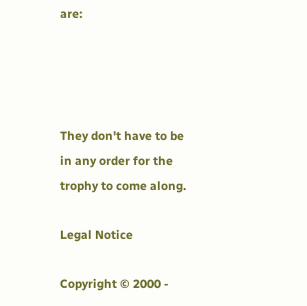are:




They don't have to be in any order for the trophy to come along.

Legal Notice

Copyright © 2000 -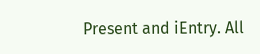Present and iEntry. All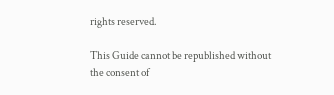rights reserved.

This Guide cannot be republished without the consent of